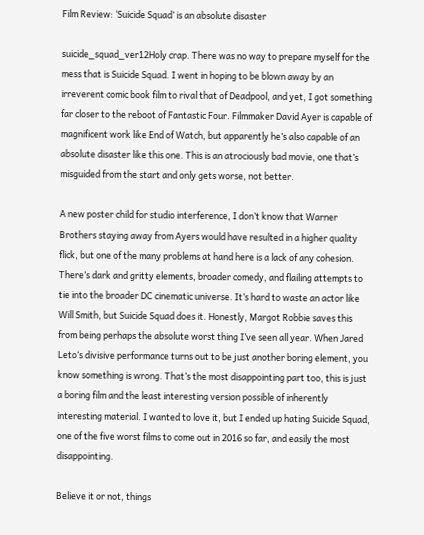Film Review: ‘Suicide Squad’ is an absolute disaster

suicide_squad_ver12Holy crap. There was no way to prepare myself for the mess that is Suicide Squad. I went in hoping to be blown away by an irreverent comic book film to rival that of Deadpool, and yet, I got something far closer to the reboot of Fantastic Four. Filmmaker David Ayer is capable of magnificent work like End of Watch, but apparently he’s also capable of an absolute disaster like this one. This is an atrociously bad movie, one that’s misguided from the start and only gets worse, not better.

A new poster child for studio interference, I don’t know that Warner Brothers staying away from Ayers would have resulted in a higher quality flick, but one of the many problems at hand here is a lack of any cohesion. There’s dark and gritty elements, broader comedy, and flailing attempts to tie into the broader DC cinematic universe. It’s hard to waste an actor like Will Smith, but Suicide Squad does it. Honestly, Margot Robbie saves this from being perhaps the absolute worst thing I’ve seen all year. When Jared Leto‘s divisive performance turns out to be just another boring element, you know something is wrong. That’s the most disappointing part too, this is just a boring film and the least interesting version possible of inherently interesting material. I wanted to love it, but I ended up hating Suicide Squad, one of the five worst films to come out in 2016 so far, and easily the most disappointing.

Believe it or not, things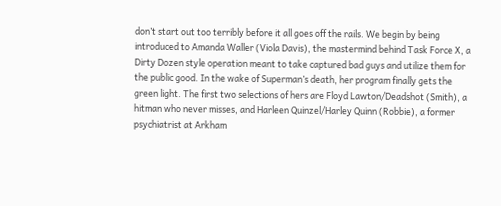don’t start out too terribly before it all goes off the rails. We begin by being introduced to Amanda Waller (Viola Davis), the mastermind behind Task Force X, a Dirty Dozen style operation meant to take captured bad guys and utilize them for the public good. In the wake of Superman’s death, her program finally gets the green light. The first two selections of hers are Floyd Lawton/Deadshot (Smith), a hitman who never misses, and Harleen Quinzel/Harley Quinn (Robbie), a former psychiatrist at Arkham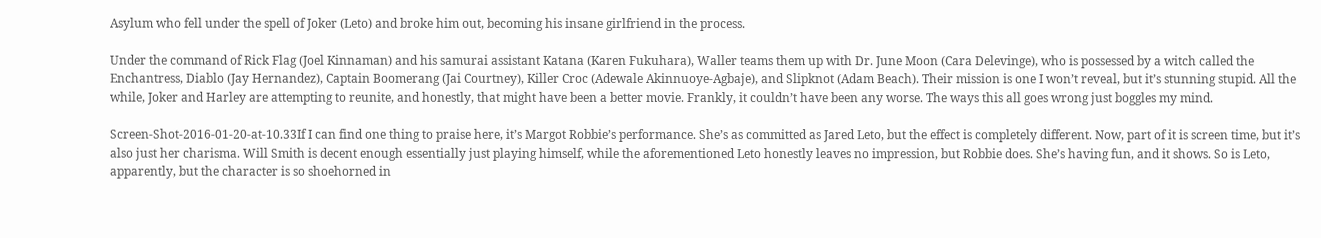Asylum who fell under the spell of Joker (Leto) and broke him out, becoming his insane girlfriend in the process.

Under the command of Rick Flag (Joel Kinnaman) and his samurai assistant Katana (Karen Fukuhara), Waller teams them up with Dr. June Moon (Cara Delevinge), who is possessed by a witch called the Enchantress, Diablo (Jay Hernandez), Captain Boomerang (Jai Courtney), Killer Croc (Adewale Akinnuoye-Agbaje), and Slipknot (Adam Beach). Their mission is one I won’t reveal, but it’s stunning stupid. All the while, Joker and Harley are attempting to reunite, and honestly, that might have been a better movie. Frankly, it couldn’t have been any worse. The ways this all goes wrong just boggles my mind.

Screen-Shot-2016-01-20-at-10.33If I can find one thing to praise here, it’s Margot Robbie’s performance. She’s as committed as Jared Leto, but the effect is completely different. Now, part of it is screen time, but it’s also just her charisma. Will Smith is decent enough essentially just playing himself, while the aforementioned Leto honestly leaves no impression, but Robbie does. She’s having fun, and it shows. So is Leto, apparently, but the character is so shoehorned in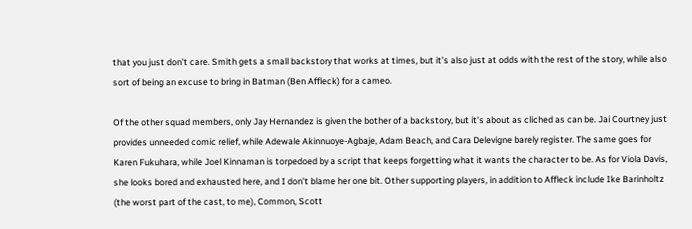that you just don’t care. Smith gets a small backstory that works at times, but it’s also just at odds with the rest of the story, while also sort of being an excuse to bring in Batman (Ben Affleck) for a cameo.

Of the other squad members, only Jay Hernandez is given the bother of a backstory, but it’s about as cliched as can be. Jai Courtney just provides unneeded comic relief, while Adewale Akinnuoye-Agbaje, Adam Beach, and Cara Delevigne barely register. The same goes for Karen Fukuhara, while Joel Kinnaman is torpedoed by a script that keeps forgetting what it wants the character to be. As for Viola Davis, she looks bored and exhausted here, and I don’t blame her one bit. Other supporting players, in addition to Affleck include Ike Barinholtz (the worst part of the cast, to me), Common, Scott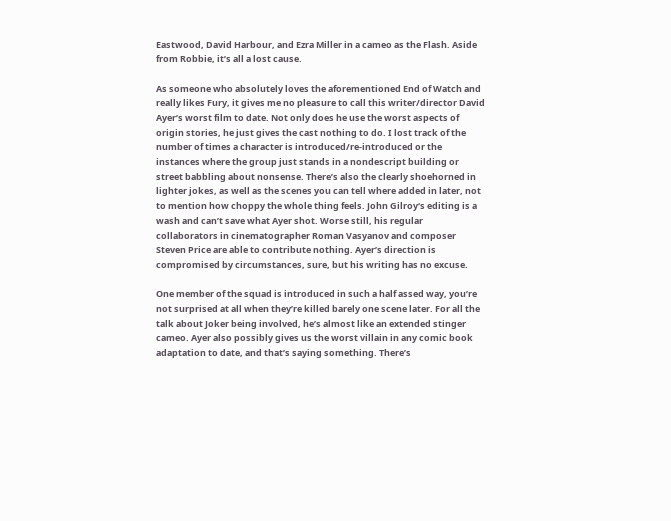Eastwood, David Harbour, and Ezra Miller in a cameo as the Flash. Aside from Robbie, it’s all a lost cause.

As someone who absolutely loves the aforementioned End of Watch and really likes Fury, it gives me no pleasure to call this writer/director David Ayer’s worst film to date. Not only does he use the worst aspects of origin stories, he just gives the cast nothing to do. I lost track of the number of times a character is introduced/re-introduced or the instances where the group just stands in a nondescript building or street babbling about nonsense. There’s also the clearly shoehorned in lighter jokes, as well as the scenes you can tell where added in later, not to mention how choppy the whole thing feels. John Gilroy‘s editing is a wash and can’t save what Ayer shot. Worse still, his regular collaborators in cinematographer Roman Vasyanov and composer Steven Price are able to contribute nothing. Ayer’s direction is compromised by circumstances, sure, but his writing has no excuse.

One member of the squad is introduced in such a half assed way, you’re not surprised at all when they’re killed barely one scene later. For all the talk about Joker being involved, he’s almost like an extended stinger cameo. Ayer also possibly gives us the worst villain in any comic book adaptation to date, and that’s saying something. There’s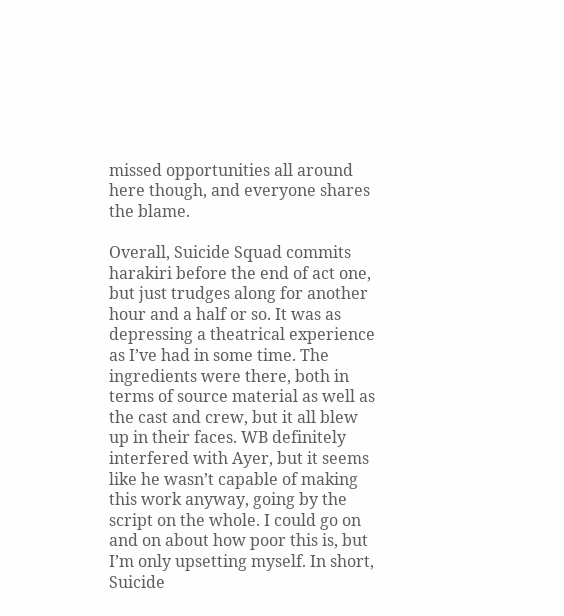missed opportunities all around here though, and everyone shares the blame.

Overall, Suicide Squad commits harakiri before the end of act one, but just trudges along for another hour and a half or so. It was as depressing a theatrical experience as I’ve had in some time. The ingredients were there, both in terms of source material as well as the cast and crew, but it all blew up in their faces. WB definitely interfered with Ayer, but it seems like he wasn’t capable of making this work anyway, going by the script on the whole. I could go on and on about how poor this is, but I’m only upsetting myself. In short, Suicide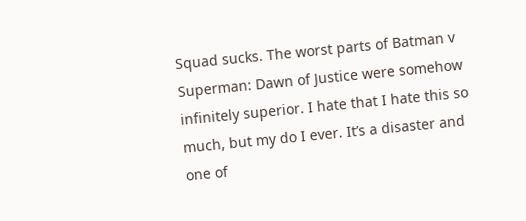Squad sucks. The worst parts of Batman v Superman: Dawn of Justice were somehow infinitely superior. I hate that I hate this so much, but my do I ever. It’s a disaster and one of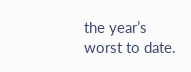the year’s worst to date.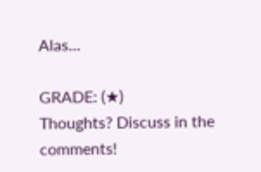Alas…

GRADE: (★)
Thoughts? Discuss in the comments!